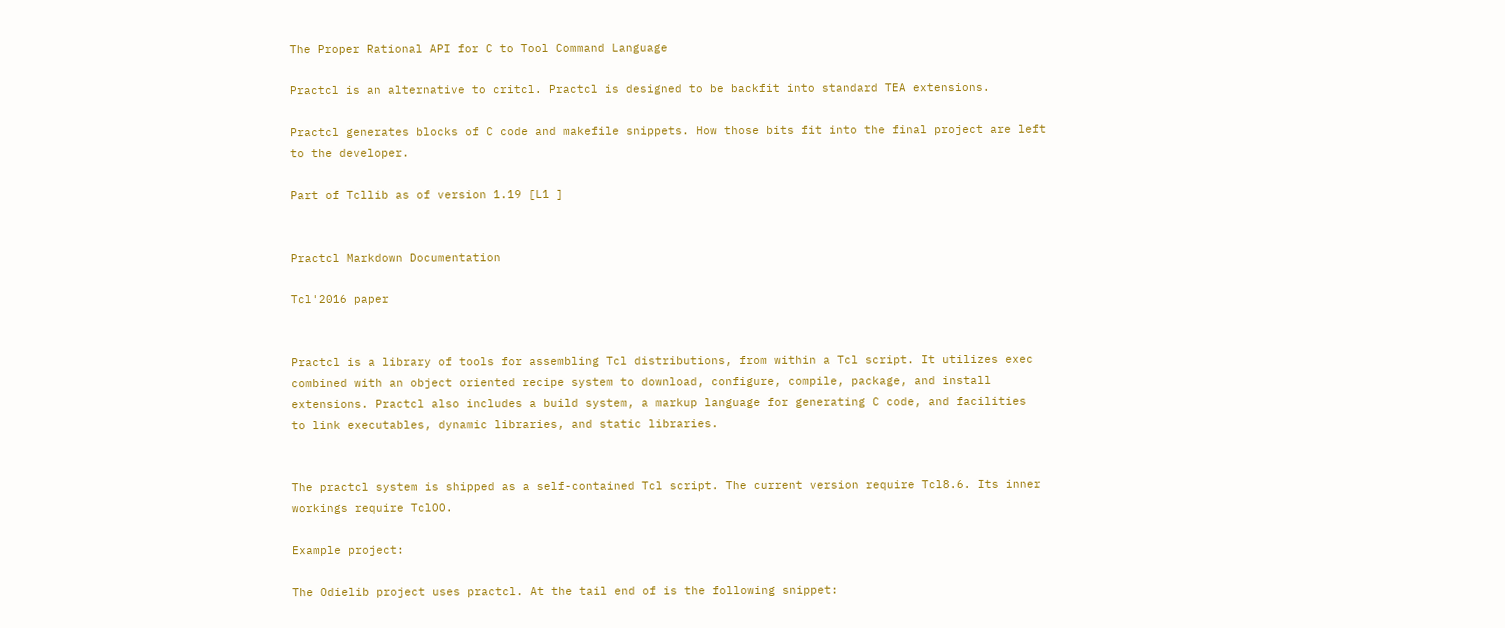The Proper Rational API for C to Tool Command Language

Practcl is an alternative to critcl. Practcl is designed to be backfit into standard TEA extensions.

Practcl generates blocks of C code and makefile snippets. How those bits fit into the final project are left to the developer.

Part of Tcllib as of version 1.19 [L1 ]


Practcl Markdown Documentation

Tcl'2016 paper


Practcl is a library of tools for assembling Tcl distributions, from within a Tcl script. It utilizes exec
combined with an object oriented recipe system to download, configure, compile, package, and install
extensions. Practcl also includes a build system, a markup language for generating C code, and facilities
to link executables, dynamic libraries, and static libraries.


The practcl system is shipped as a self-contained Tcl script. The current version require Tcl8.6. Its inner workings require TclOO.

Example project:

The Odielib project uses practcl. At the tail end of is the following snippet: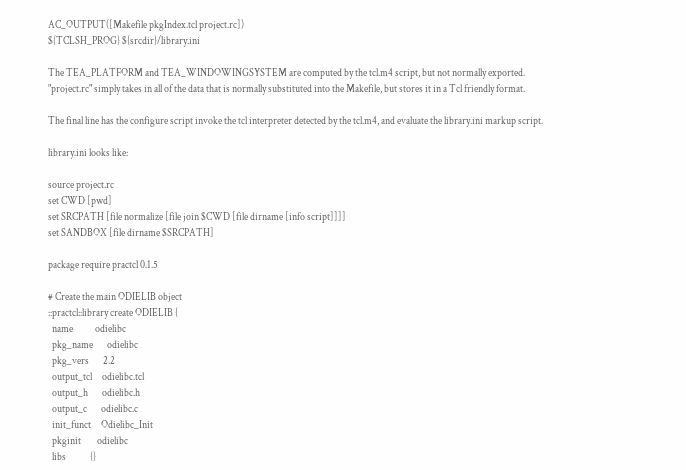AC_OUTPUT([Makefile pkgIndex.tcl project.rc])
${TCLSH_PROG} ${srcdir}/library.ini

The TEA_PLATFORM and TEA_WINDOWINGSYSTEM are computed by the tcl.m4 script, but not normally exported. "project.rc" simply takes in all of the data that is normally substituted into the Makefile, but stores it in a Tcl friendly format.

The final line has the configure script invoke the tcl interpreter detected by the tcl.m4, and evaluate the library.ini markup script.

library.ini looks like:

source project.rc
set CWD [pwd]
set SRCPATH [file normalize [file join $CWD [file dirname [info script]]]]
set SANDBOX [file dirname $SRCPATH]

package require practcl 0.1.5

# Create the main ODIELIB object
::practcl::library create ODIELIB {
  name           odielibc
  pkg_name       odielibc
  pkg_vers       2.2
  output_tcl     odielibc.tcl
  output_h       odielibc.h
  output_c       odielibc.c
  init_funct     Odielibc_Init
  pkginit        odielibc
  libs            {}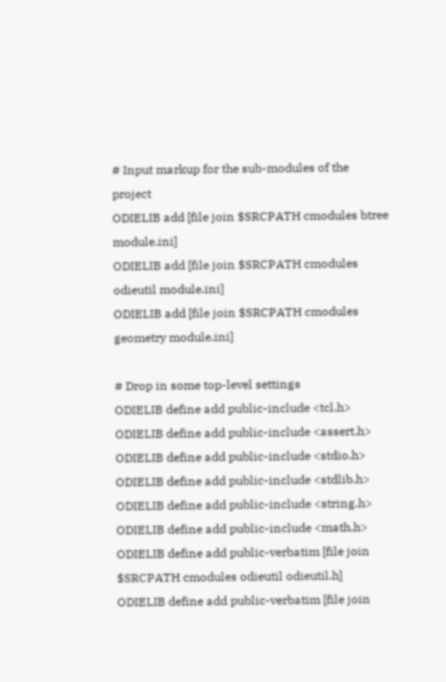# Input markup for the sub-modules of the project
ODIELIB add [file join $SRCPATH cmodules btree module.ini]
ODIELIB add [file join $SRCPATH cmodules odieutil module.ini]
ODIELIB add [file join $SRCPATH cmodules geometry module.ini]

# Drop in some top-level settings
ODIELIB define add public-include <tcl.h>
ODIELIB define add public-include <assert.h>
ODIELIB define add public-include <stdio.h>
ODIELIB define add public-include <stdlib.h>
ODIELIB define add public-include <string.h>
ODIELIB define add public-include <math.h>
ODIELIB define add public-verbatim [file join $SRCPATH cmodules odieutil odieutil.h]
ODIELIB define add public-verbatim [file join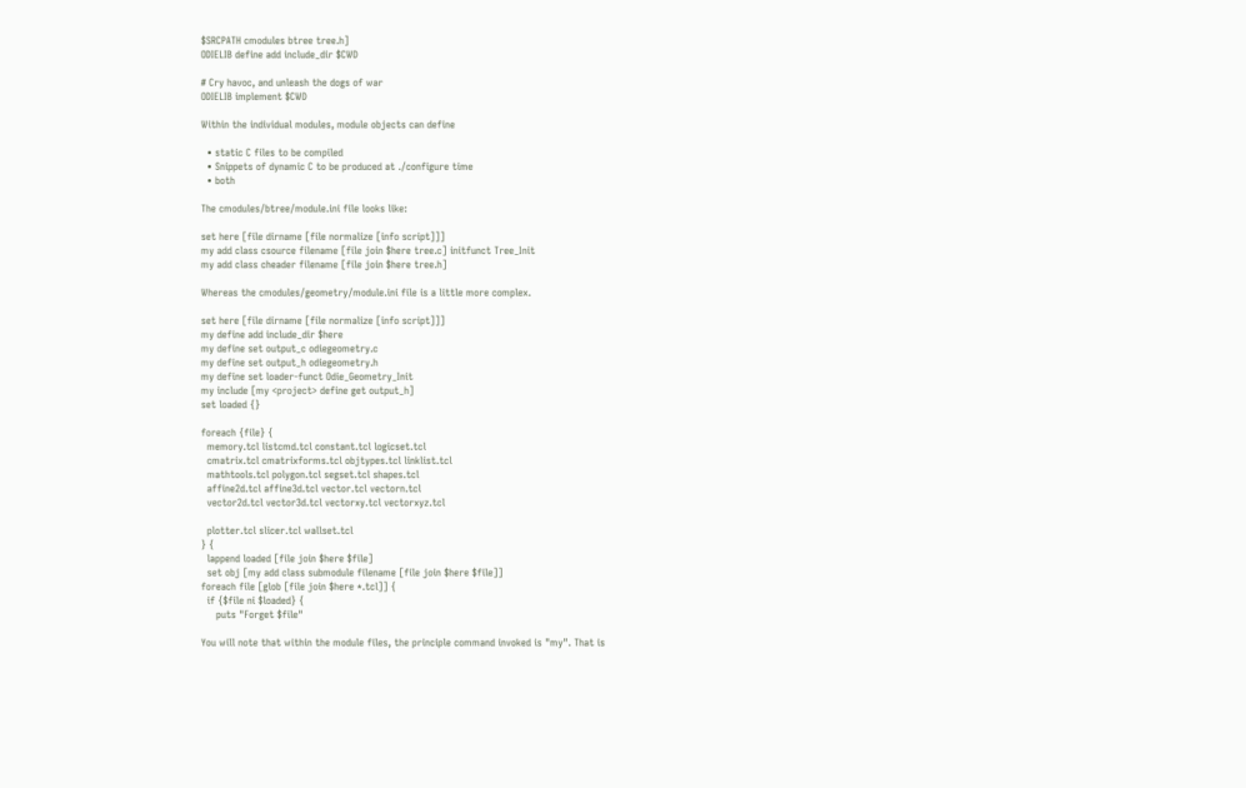$SRCPATH cmodules btree tree.h]
ODIELIB define add include_dir $CWD

# Cry havoc, and unleash the dogs of war
ODIELIB implement $CWD

Within the individual modules, module objects can define

  • static C files to be compiled
  • Snippets of dynamic C to be produced at ./configure time
  • both

The cmodules/btree/module.ini file looks like:

set here [file dirname [file normalize [info script]]]
my add class csource filename [file join $here tree.c] initfunct Tree_Init
my add class cheader filename [file join $here tree.h]

Whereas the cmodules/geometry/module.ini file is a little more complex.

set here [file dirname [file normalize [info script]]]
my define add include_dir $here
my define set output_c odiegeometry.c
my define set output_h odiegeometry.h
my define set loader-funct Odie_Geometry_Init
my include [my <project> define get output_h]
set loaded {}

foreach {file} {
  memory.tcl listcmd.tcl constant.tcl logicset.tcl
  cmatrix.tcl cmatrixforms.tcl objtypes.tcl linklist.tcl
  mathtools.tcl polygon.tcl segset.tcl shapes.tcl
  affine2d.tcl affine3d.tcl vector.tcl vectorn.tcl
  vector2d.tcl vector3d.tcl vectorxy.tcl vectorxyz.tcl

  plotter.tcl slicer.tcl wallset.tcl
} {
  lappend loaded [file join $here $file]
  set obj [my add class submodule filename [file join $here $file]]
foreach file [glob [file join $here *.tcl]] {
  if {$file ni $loaded} {
     puts "Forget $file"

You will note that within the module files, the principle command invoked is "my". That is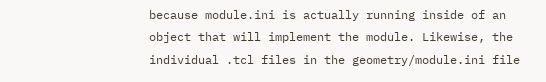because module.ini is actually running inside of an object that will implement the module. Likewise, the individual .tcl files in the geometry/module.ini file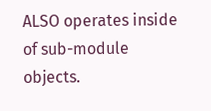ALSO operates inside of sub-module objects.